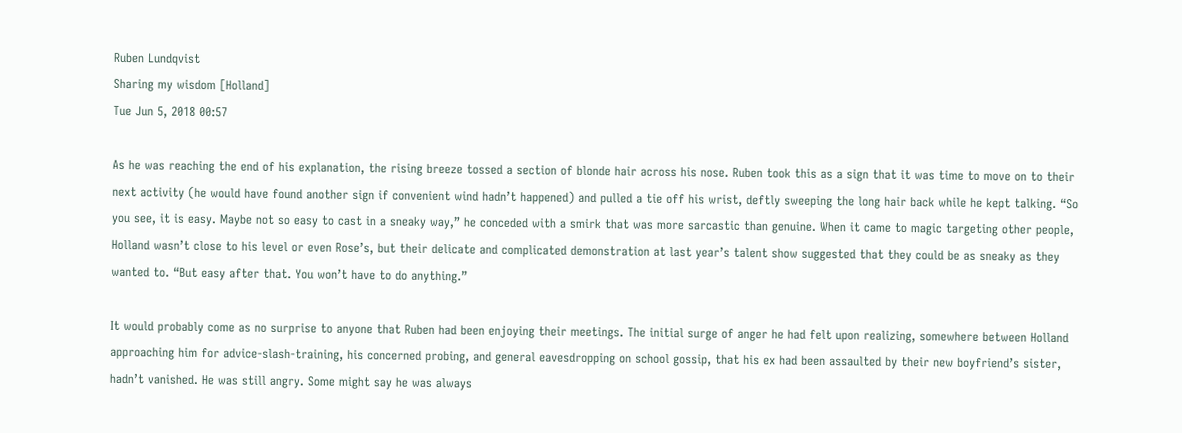Ruben Lundqvist
Sharing my wisdom [Holland]
Tue Jun 5, 2018 00:57

As he was reaching the end of his explanation, the rising breeze tossed a section of blonde hair across his nose. Ruben took this as a sign that it was time to move on to their next activity (he would have found another sign if convenient wind hadn’t happened) and pulled a tie off his wrist, deftly sweeping the long hair back while he kept talking. “So you see, it is easy. Maybe not so easy to cast in a sneaky way,” he conceded with a smirk that was more sarcastic than genuine. When it came to magic targeting other people, Holland wasn’t close to his level or even Rose’s, but their delicate and complicated demonstration at last year’s talent show suggested that they could be as sneaky as they wanted to. “But easy after that. You won’t have to do anything.”

It would probably come as no surprise to anyone that Ruben had been enjoying their meetings. The initial surge of anger he had felt upon realizing, somewhere between Holland approaching him for advice-slash-training, his concerned probing, and general eavesdropping on school gossip, that his ex had been assaulted by their new boyfriend’s sister, hadn’t vanished. He was still angry. Some might say he was always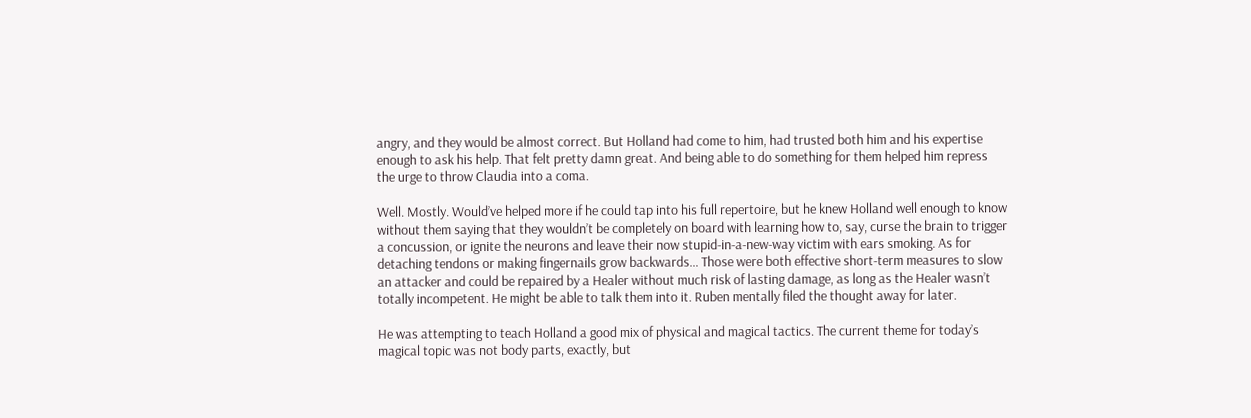angry, and they would be almost correct. But Holland had come to him, had trusted both him and his expertise enough to ask his help. That felt pretty damn great. And being able to do something for them helped him repress the urge to throw Claudia into a coma.

Well. Mostly. Would’ve helped more if he could tap into his full repertoire, but he knew Holland well enough to know without them saying that they wouldn’t be completely on board with learning how to, say, curse the brain to trigger a concussion, or ignite the neurons and leave their now stupid-in-a-new-way victim with ears smoking. As for detaching tendons or making fingernails grow backwards… Those were both effective short-term measures to slow an attacker and could be repaired by a Healer without much risk of lasting damage, as long as the Healer wasn’t totally incompetent. He might be able to talk them into it. Ruben mentally filed the thought away for later.

He was attempting to teach Holland a good mix of physical and magical tactics. The current theme for today’s magical topic was not body parts, exactly, but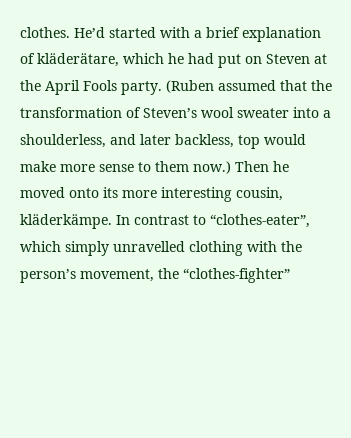clothes. He’d started with a brief explanation of kläderätare, which he had put on Steven at the April Fools party. (Ruben assumed that the transformation of Steven’s wool sweater into a shoulderless, and later backless, top would make more sense to them now.) Then he moved onto its more interesting cousin, kläderkämpe. In contrast to “clothes-eater”, which simply unravelled clothing with the person’s movement, the “clothes-fighter”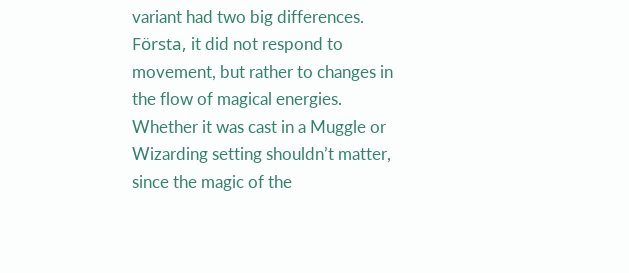variant had two big differences. Första, it did not respond to movement, but rather to changes in the flow of magical energies. Whether it was cast in a Muggle or Wizarding setting shouldn’t matter, since the magic of the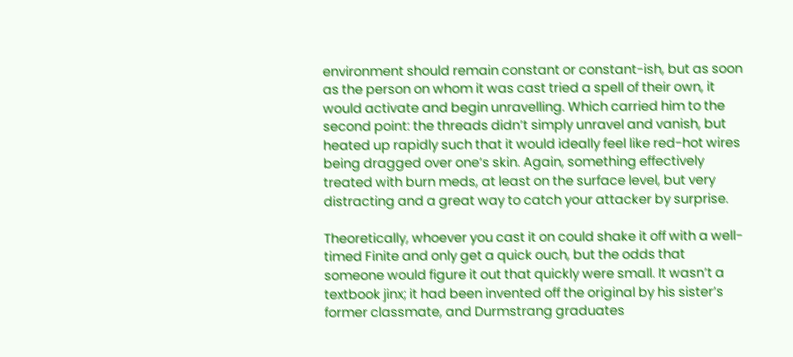environment should remain constant or constant-ish, but as soon as the person on whom it was cast tried a spell of their own, it would activate and begin unravelling. Which carried him to the second point: the threads didn’t simply unravel and vanish, but heated up rapidly such that it would ideally feel like red-hot wires being dragged over one’s skin. Again, something effectively treated with burn meds, at least on the surface level, but very distracting and a great way to catch your attacker by surprise.

Theoretically, whoever you cast it on could shake it off with a well-timed Finite and only get a quick ouch, but the odds that someone would figure it out that quickly were small. It wasn’t a textbook jinx; it had been invented off the original by his sister’s former classmate, and Durmstrang graduates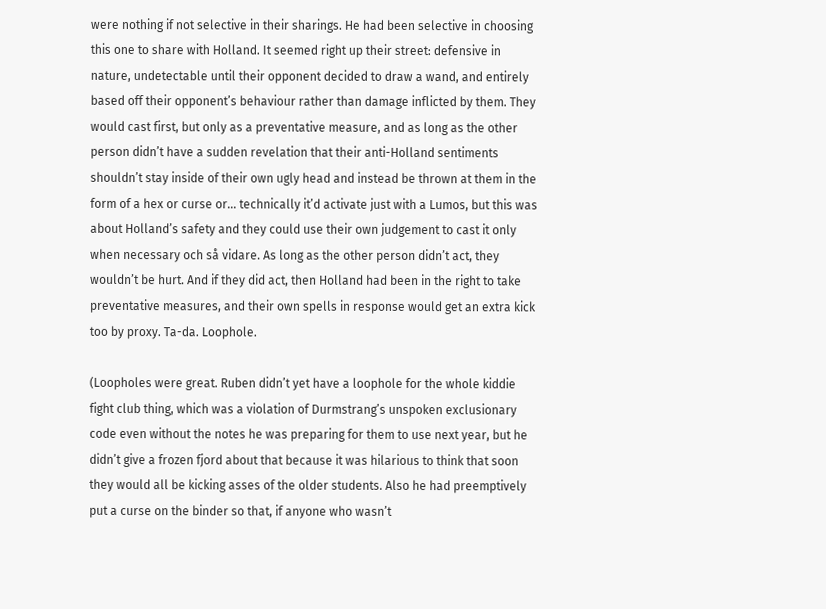were nothing if not selective in their sharings. He had been selective in choosing this one to share with Holland. It seemed right up their street: defensive in nature, undetectable until their opponent decided to draw a wand, and entirely based off their opponent’s behaviour rather than damage inflicted by them. They would cast first, but only as a preventative measure, and as long as the other person didn’t have a sudden revelation that their anti-Holland sentiments shouldn’t stay inside of their own ugly head and instead be thrown at them in the form of a hex or curse or... technically it’d activate just with a Lumos, but this was about Holland’s safety and they could use their own judgement to cast it only when necessary och så vidare. As long as the other person didn’t act, they wouldn’t be hurt. And if they did act, then Holland had been in the right to take preventative measures, and their own spells in response would get an extra kick too by proxy. Ta-da. Loophole.

(Loopholes were great. Ruben didn’t yet have a loophole for the whole kiddie fight club thing, which was a violation of Durmstrang’s unspoken exclusionary code even without the notes he was preparing for them to use next year, but he didn’t give a frozen fjord about that because it was hilarious to think that soon they would all be kicking asses of the older students. Also he had preemptively put a curse on the binder so that, if anyone who wasn’t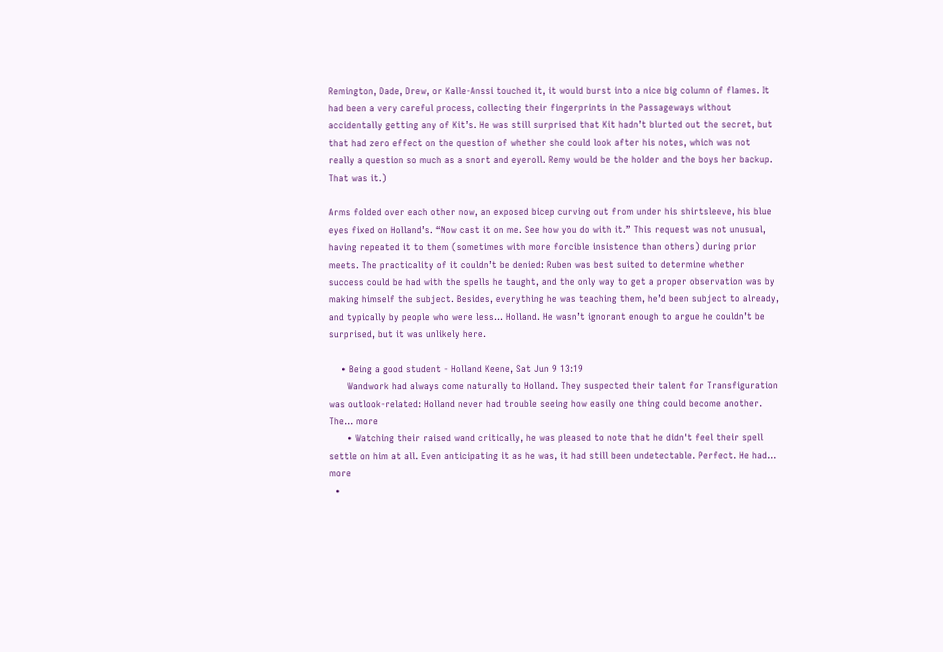Remington, Dade, Drew, or Kalle-Anssi touched it, it would burst into a nice big column of flames. It had been a very careful process, collecting their fingerprints in the Passageways without accidentally getting any of Kit’s. He was still surprised that Kit hadn’t blurted out the secret, but that had zero effect on the question of whether she could look after his notes, which was not really a question so much as a snort and eyeroll. Remy would be the holder and the boys her backup. That was it.)

Arms folded over each other now, an exposed bicep curving out from under his shirtsleeve, his blue eyes fixed on Holland’s. “Now cast it on me. See how you do with it.” This request was not unusual, having repeated it to them (sometimes with more forcible insistence than others) during prior meets. The practicality of it couldn’t be denied: Ruben was best suited to determine whether success could be had with the spells he taught, and the only way to get a proper observation was by making himself the subject. Besides, everything he was teaching them, he’d been subject to already, and typically by people who were less… Holland. He wasn’t ignorant enough to argue he couldn’t be surprised, but it was unlikely here.

    • Being a good student - Holland Keene, Sat Jun 9 13:19
      Wandwork had always come naturally to Holland. They suspected their talent for Transfiguration was outlook-related: Holland never had trouble seeing how easily one thing could become another. The... more
      • Watching their raised wand critically, he was pleased to note that he didn't feel their spell settle on him at all. Even anticipating it as he was, it had still been undetectable. Perfect. He had... more
  •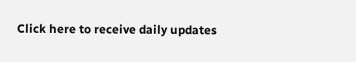Click here to receive daily updates